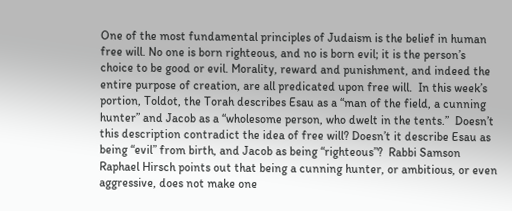One of the most fundamental principles of Judaism is the belief in human free will. No one is born righteous, and no is born evil; it is the person’s choice to be good or evil. Morality, reward and punishment, and indeed the entire purpose of creation, are all predicated upon free will.  In this week’s portion, Toldot, the Torah describes Esau as a “man of the field, a cunning hunter” and Jacob as a “wholesome person, who dwelt in the tents.”  Doesn’t this description contradict the idea of free will? Doesn’t it describe Esau as being “evil” from birth, and Jacob as being “righteous”?  Rabbi Samson Raphael Hirsch points out that being a cunning hunter, or ambitious, or even aggressive, does not make one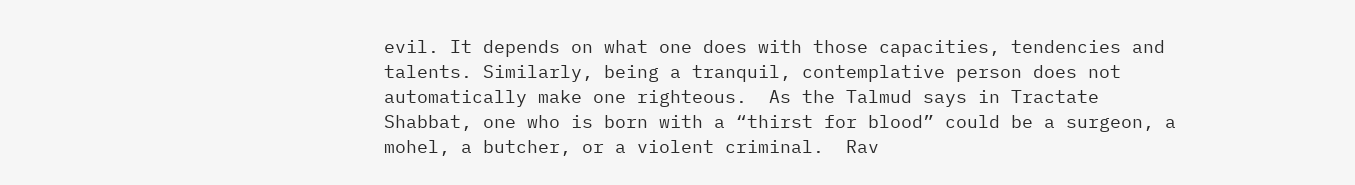evil. It depends on what one does with those capacities, tendencies and talents. Similarly, being a tranquil, contemplative person does not automatically make one righteous.  As the Talmud says in Tractate Shabbat, one who is born with a “thirst for blood” could be a surgeon, a mohel, a butcher, or a violent criminal.  Rav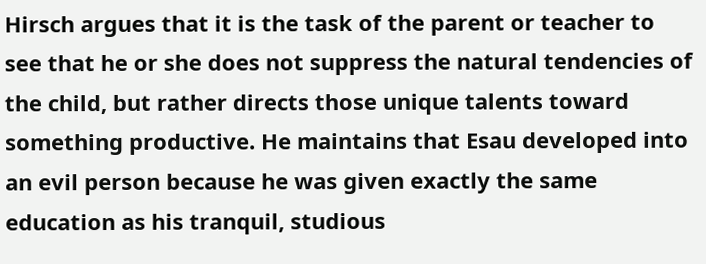Hirsch argues that it is the task of the parent or teacher to see that he or she does not suppress the natural tendencies of the child, but rather directs those unique talents toward something productive. He maintains that Esau developed into an evil person because he was given exactly the same education as his tranquil, studious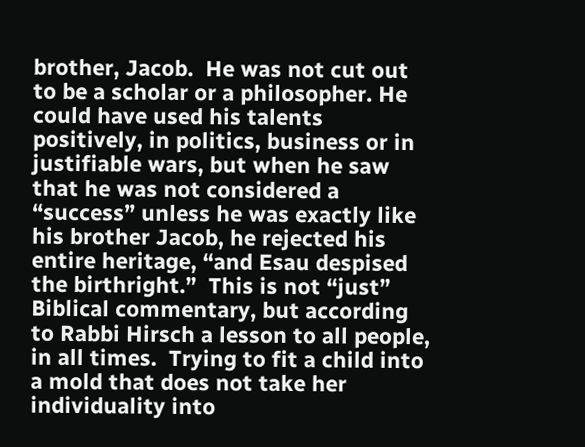brother, Jacob.  He was not cut out to be a scholar or a philosopher. He could have used his talents positively, in politics, business or in justifiable wars, but when he saw that he was not considered a “success” unless he was exactly like his brother Jacob, he rejected his entire heritage, “and Esau despised the birthright.”  This is not “just” Biblical commentary, but according to Rabbi Hirsch a lesson to all people, in all times.  Trying to fit a child into a mold that does not take her individuality into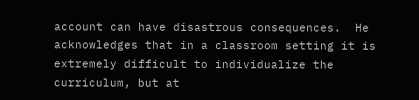account can have disastrous consequences.  He acknowledges that in a classroom setting it is extremely difficult to individualize the curriculum, but at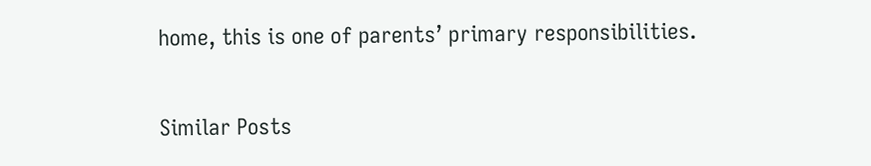home, this is one of parents’ primary responsibilities.

Similar Posts